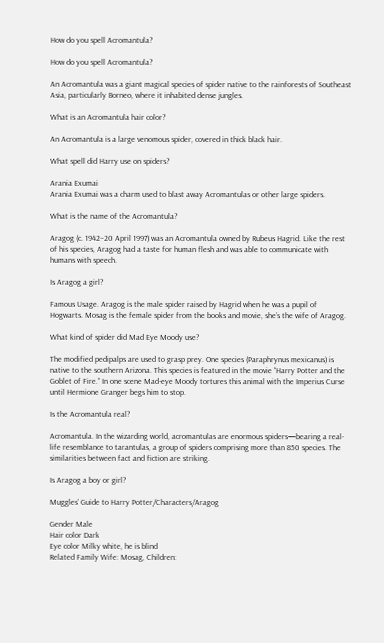How do you spell Acromantula?

How do you spell Acromantula?

An Acromantula was a giant magical species of spider native to the rainforests of Southeast Asia, particularly Borneo, where it inhabited dense jungles.

What is an Acromantula hair color?

An Acromantula is a large venomous spider, covered in thick black hair.

What spell did Harry use on spiders?

Arania Exumai
Arania Exumai was a charm used to blast away Acromantulas or other large spiders.

What is the name of the Acromantula?

Aragog (c. 1942–20 April 1997) was an Acromantula owned by Rubeus Hagrid. Like the rest of his species, Aragog had a taste for human flesh and was able to communicate with humans with speech.

Is Aragog a girl?

Famous Usage. Aragog is the male spider raised by Hagrid when he was a pupil of Hogwarts. Mosag is the female spider from the books and movie, she’s the wife of Aragog.

What kind of spider did Mad Eye Moody use?

The modified pedipalps are used to grasp prey. One species (Paraphrynus mexicanus) is native to the southern Arizona. This species is featured in the movie “Harry Potter and the Goblet of Fire.” In one scene Mad-eye Moody tortures this animal with the Imperius Curse until Hermione Granger begs him to stop.

Is the Acromantula real?

Acromantula. In the wizarding world, acromantulas are enormous spiders—bearing a real-life resemblance to tarantulas, a group of spiders comprising more than 850 species. The similarities between fact and fiction are striking.

Is Aragog a boy or girl?

Muggles’ Guide to Harry Potter/Characters/Aragog

Gender Male
Hair color Dark
Eye color Milky white, he is blind
Related Family Wife: Mosag, Children: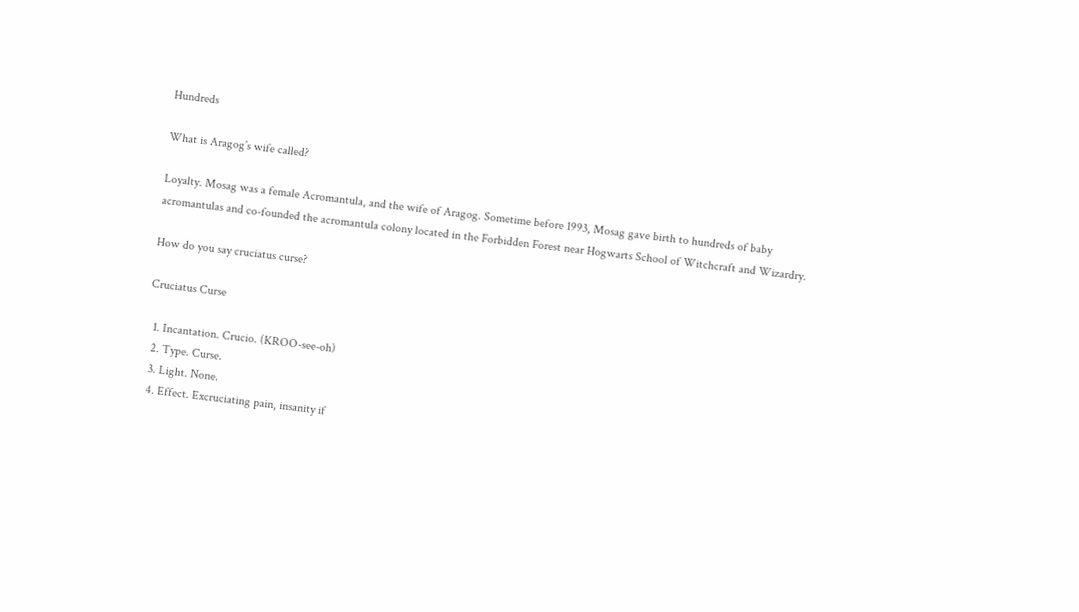Hundreds

What is Aragog’s wife called?

Loyalty. Mosag was a female Acromantula, and the wife of Aragog. Sometime before 1993, Mosag gave birth to hundreds of baby acromantulas and co-founded the acromantula colony located in the Forbidden Forest near Hogwarts School of Witchcraft and Wizardry.

How do you say cruciatus curse?

Cruciatus Curse

  1. Incantation. Crucio. (KROO-see-oh)
  2. Type. Curse.
  3. Light. None.
  4. Effect. Excruciating pain, insanity if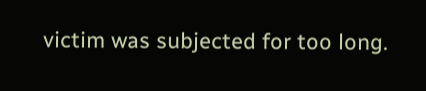victim was subjected for too long.